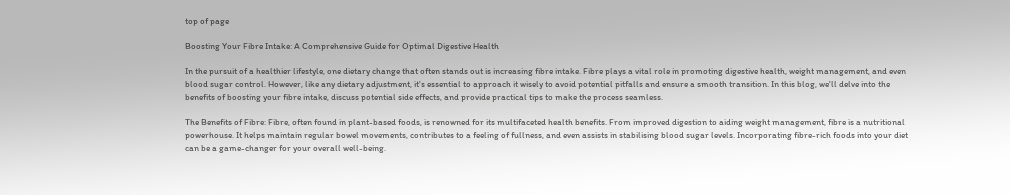top of page

Boosting Your Fibre Intake: A Comprehensive Guide for Optimal Digestive Health

In the pursuit of a healthier lifestyle, one dietary change that often stands out is increasing fibre intake. Fibre plays a vital role in promoting digestive health, weight management, and even blood sugar control. However, like any dietary adjustment, it's essential to approach it wisely to avoid potential pitfalls and ensure a smooth transition. In this blog, we'll delve into the benefits of boosting your fibre intake, discuss potential side effects, and provide practical tips to make the process seamless.

The Benefits of Fibre: Fibre, often found in plant-based foods, is renowned for its multifaceted health benefits. From improved digestion to aiding weight management, fibre is a nutritional powerhouse. It helps maintain regular bowel movements, contributes to a feeling of fullness, and even assists in stabilising blood sugar levels. Incorporating fibre-rich foods into your diet can be a game-changer for your overall well-being.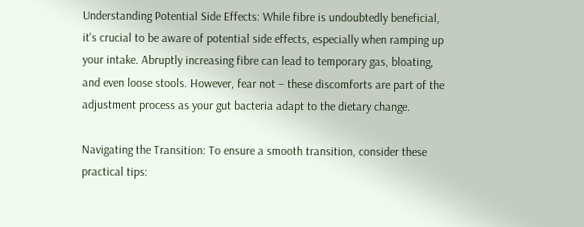Understanding Potential Side Effects: While fibre is undoubtedly beneficial, it's crucial to be aware of potential side effects, especially when ramping up your intake. Abruptly increasing fibre can lead to temporary gas, bloating, and even loose stools. However, fear not – these discomforts are part of the adjustment process as your gut bacteria adapt to the dietary change.

Navigating the Transition: To ensure a smooth transition, consider these practical tips: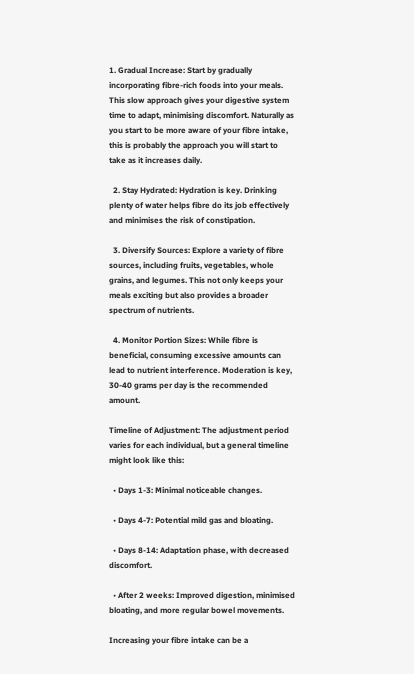1. Gradual Increase: Start by gradually incorporating fibre-rich foods into your meals. This slow approach gives your digestive system time to adapt, minimising discomfort. Naturally as you start to be more aware of your fibre intake, this is probably the approach you will start to take as it increases daily.

  2. Stay Hydrated: Hydration is key. Drinking plenty of water helps fibre do its job effectively and minimises the risk of constipation.

  3. Diversify Sources: Explore a variety of fibre sources, including fruits, vegetables, whole grains, and legumes. This not only keeps your meals exciting but also provides a broader spectrum of nutrients.

  4. Monitor Portion Sizes: While fibre is beneficial, consuming excessive amounts can lead to nutrient interference. Moderation is key, 30-40 grams per day is the recommended amount.

Timeline of Adjustment: The adjustment period varies for each individual, but a general timeline might look like this:

  • Days 1-3: Minimal noticeable changes.

  • Days 4-7: Potential mild gas and bloating.

  • Days 8-14: Adaptation phase, with decreased discomfort.

  • After 2 weeks: Improved digestion, minimised bloating, and more regular bowel movements.

Increasing your fibre intake can be a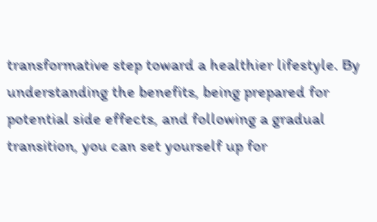transformative step toward a healthier lifestyle. By understanding the benefits, being prepared for potential side effects, and following a gradual transition, you can set yourself up for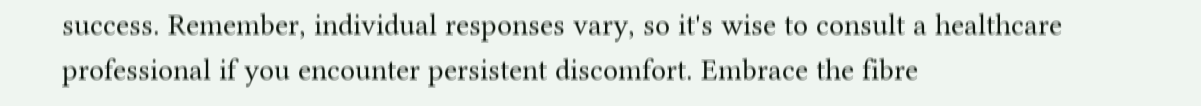success. Remember, individual responses vary, so it's wise to consult a healthcare professional if you encounter persistent discomfort. Embrace the fibre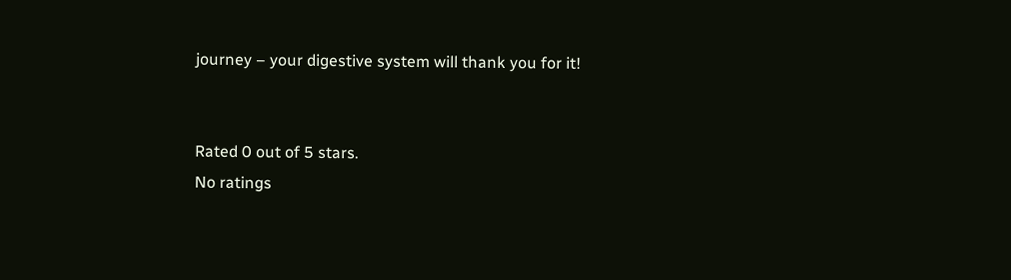journey – your digestive system will thank you for it!


Rated 0 out of 5 stars.
No ratings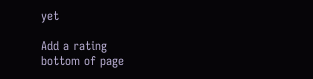yet

Add a rating
bottom of page